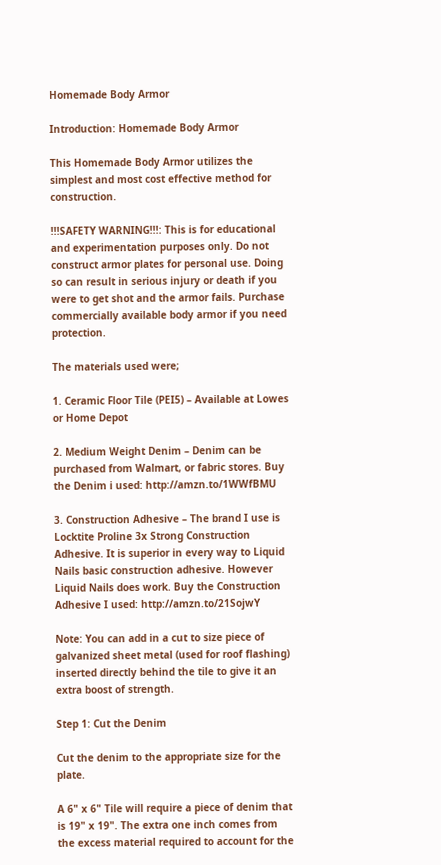Homemade Body Armor

Introduction: Homemade Body Armor

This Homemade Body Armor utilizes the simplest and most cost effective method for construction.

!!!SAFETY WARNING!!!: This is for educational and experimentation purposes only. Do not construct armor plates for personal use. Doing so can result in serious injury or death if you were to get shot and the armor fails. Purchase commercially available body armor if you need protection.

The materials used were;

1. Ceramic Floor Tile (PEI5) – Available at Lowes or Home Depot

2. Medium Weight Denim – Denim can be purchased from Walmart, or fabric stores. Buy the Denim i used: http://amzn.to/1WWfBMU

3. Construction Adhesive – The brand I use is Locktite Proline 3x Strong Construction Adhesive. It is superior in every way to Liquid Nails basic construction adhesive. However Liquid Nails does work. Buy the Construction Adhesive I used: http://amzn.to/21SojwY

Note: You can add in a cut to size piece of galvanized sheet metal (used for roof flashing) inserted directly behind the tile to give it an extra boost of strength.

Step 1: Cut the Denim

Cut the denim to the appropriate size for the plate.

A 6" x 6" Tile will require a piece of denim that is 19" x 19". The extra one inch comes from the excess material required to account for the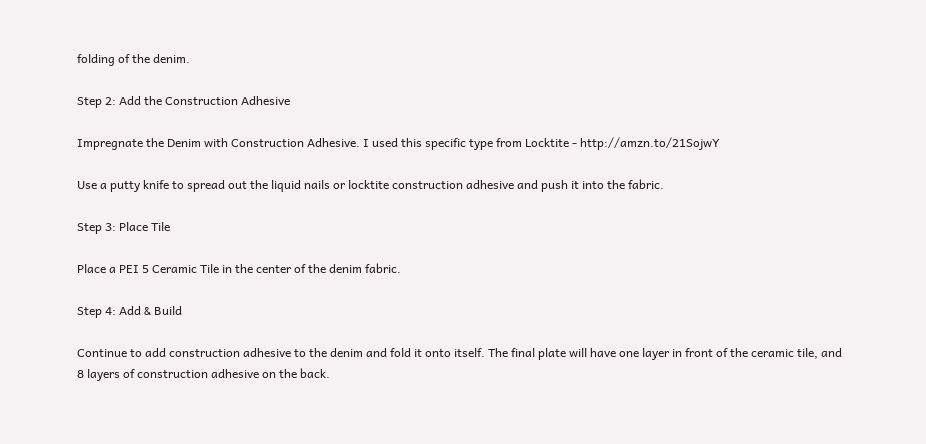folding of the denim.

Step 2: Add the Construction Adhesive

Impregnate the Denim with Construction Adhesive. I used this specific type from Locktite - http://amzn.to/21SojwY

Use a putty knife to spread out the liquid nails or locktite construction adhesive and push it into the fabric.

Step 3: Place Tile

Place a PEI 5 Ceramic Tile in the center of the denim fabric.

Step 4: Add & Build

Continue to add construction adhesive to the denim and fold it onto itself. The final plate will have one layer in front of the ceramic tile, and 8 layers of construction adhesive on the back.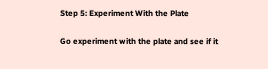Step 5: Experiment With the Plate

Go experiment with the plate and see if it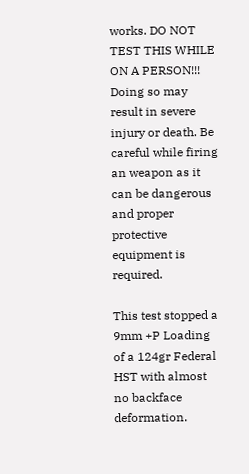works. DO NOT TEST THIS WHILE ON A PERSON!!! Doing so may result in severe injury or death. Be careful while firing an weapon as it can be dangerous and proper protective equipment is required.

This test stopped a 9mm +P Loading of a 124gr Federal HST with almost no backface deformation.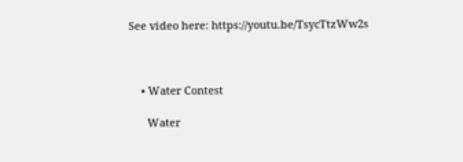See video here: https://youtu.be/TsycTtzWw2s



    • Water Contest

      Water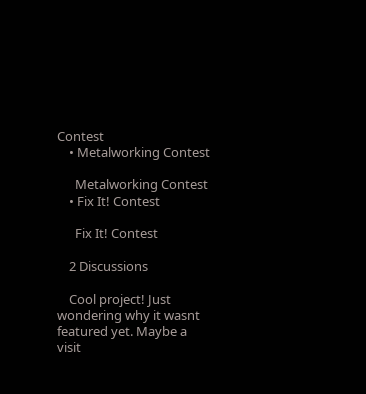Contest
    • Metalworking Contest

      Metalworking Contest
    • Fix It! Contest

      Fix It! Contest

    2 Discussions

    Cool project! Just wondering why it wasnt featured yet. Maybe a visit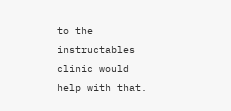to the instructables clinic would help with that.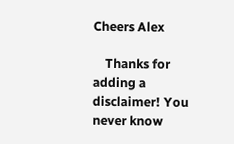Cheers Alex

    Thanks for adding a disclaimer! You never know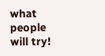what people will try!